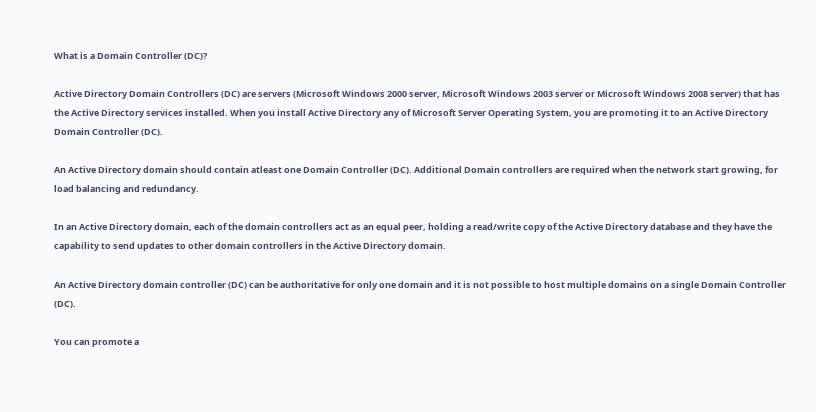What is a Domain Controller (DC)?

Active Directory Domain Controllers (DC) are servers (Microsoft Windows 2000 server, Microsoft Windows 2003 server or Microsoft Windows 2008 server) that has the Active Directory services installed. When you install Active Directory any of Microsoft Server Operating System, you are promoting it to an Active Directory Domain Controller (DC).

An Active Directory domain should contain atleast one Domain Controller (DC). Additional Domain controllers are required when the network start growing, for load balancing and redundancy.

In an Active Directory domain, each of the domain controllers act as an equal peer, holding a read/write copy of the Active Directory database and they have the capability to send updates to other domain controllers in the Active Directory domain.

An Active Directory domain controller (DC) can be authoritative for only one domain and it is not possible to host multiple domains on a single Domain Controller (DC).

You can promote a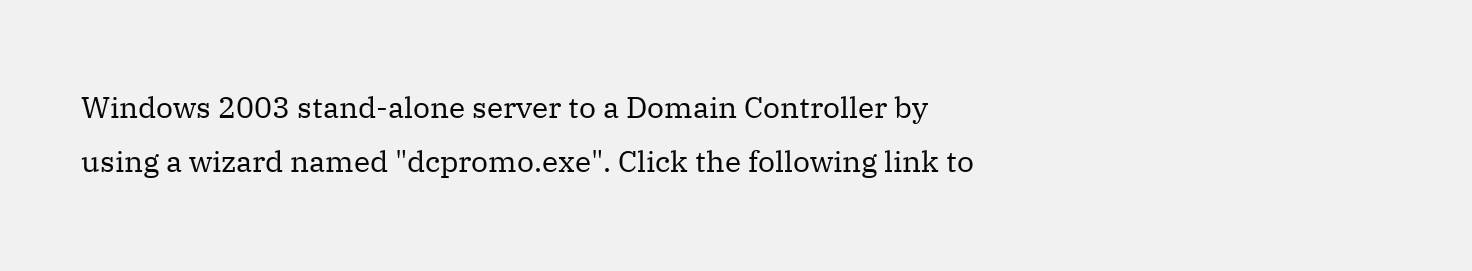Windows 2003 stand-alone server to a Domain Controller by using a wizard named "dcpromo.exe". Click the following link to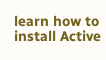learn how to install Active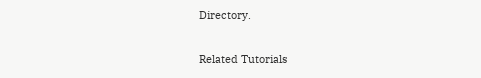Directory.

Related Tutorials